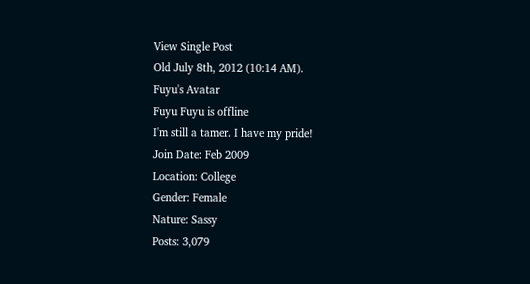View Single Post
Old July 8th, 2012 (10:14 AM).
Fuyu's Avatar
Fuyu Fuyu is offline
I'm still a tamer. I have my pride!
Join Date: Feb 2009
Location: College
Gender: Female
Nature: Sassy
Posts: 3,079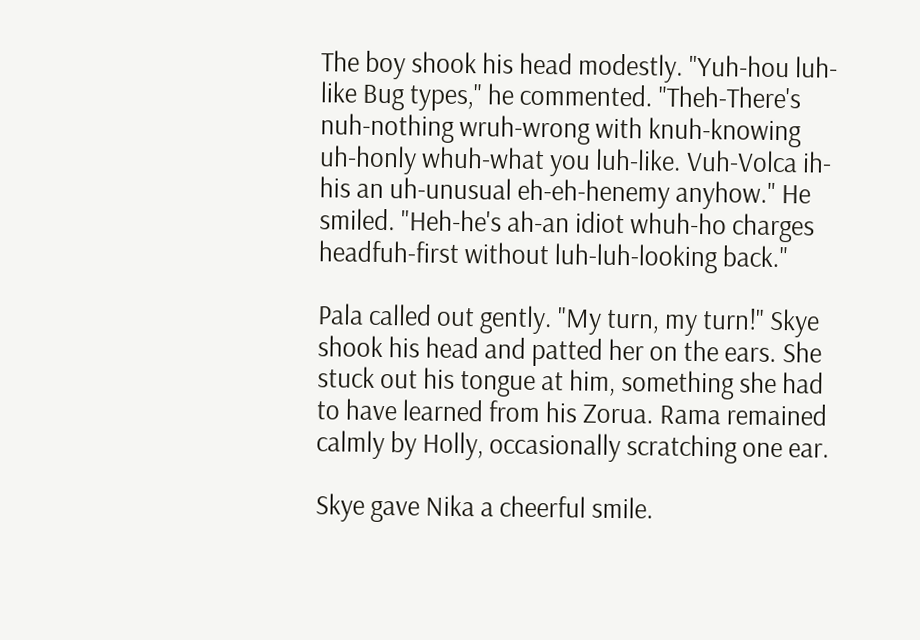The boy shook his head modestly. "Yuh-hou luh-like Bug types," he commented. "Theh-There's nuh-nothing wruh-wrong with knuh-knowing uh-honly whuh-what you luh-like. Vuh-Volca ih-his an uh-unusual eh-eh-henemy anyhow." He smiled. "Heh-he's ah-an idiot whuh-ho charges headfuh-first without luh-luh-looking back."

Pala called out gently. "My turn, my turn!" Skye shook his head and patted her on the ears. She stuck out his tongue at him, something she had to have learned from his Zorua. Rama remained calmly by Holly, occasionally scratching one ear.

Skye gave Nika a cheerful smile.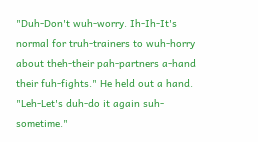"Duh-Don't wuh-worry. Ih-Ih-It's normal for truh-trainers to wuh-horry about theh-their pah-partners a-hand their fuh-fights." He held out a hand. "Leh-Let's duh-do it again suh-sometime."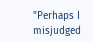"Perhaps I misjudged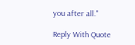you after all."

Reply With Quote